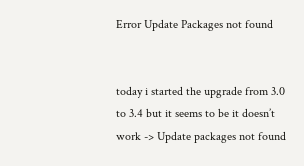Error Update Packages not found


today i started the upgrade from 3.0 to 3.4 but it seems to be it doesn’t work -> Update packages not found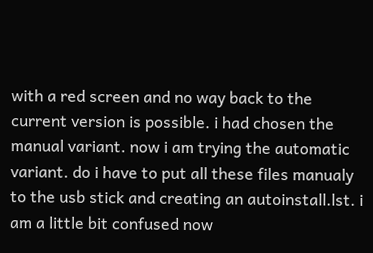with a red screen and no way back to the current version is possible. i had chosen the manual variant. now i am trying the automatic variant. do i have to put all these files manualy to the usb stick and creating an autoinstall.lst. i am a little bit confused now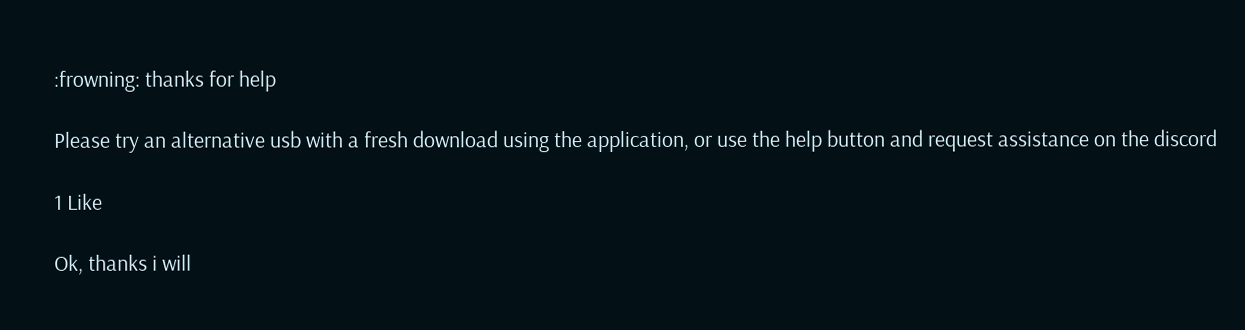:frowning: thanks for help

Please try an alternative usb with a fresh download using the application, or use the help button and request assistance on the discord

1 Like

Ok, thanks i will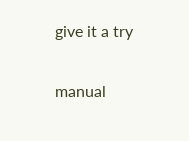give it a try

manual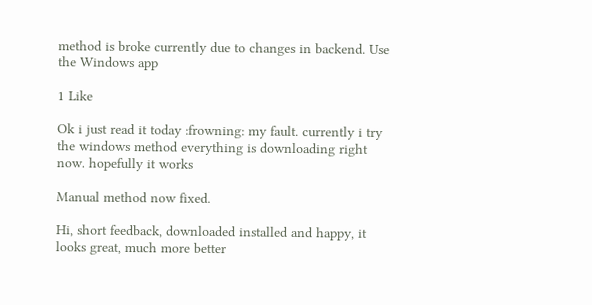method is broke currently due to changes in backend. Use the Windows app

1 Like

Ok i just read it today :frowning: my fault. currently i try the windows method everything is downloading right now. hopefully it works

Manual method now fixed.

Hi, short feedback, downloaded installed and happy, it looks great, much more better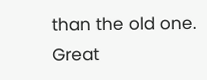than the old one. Great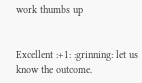work thumbs up


Excellent :+1: :grinning: let us know the outcome.